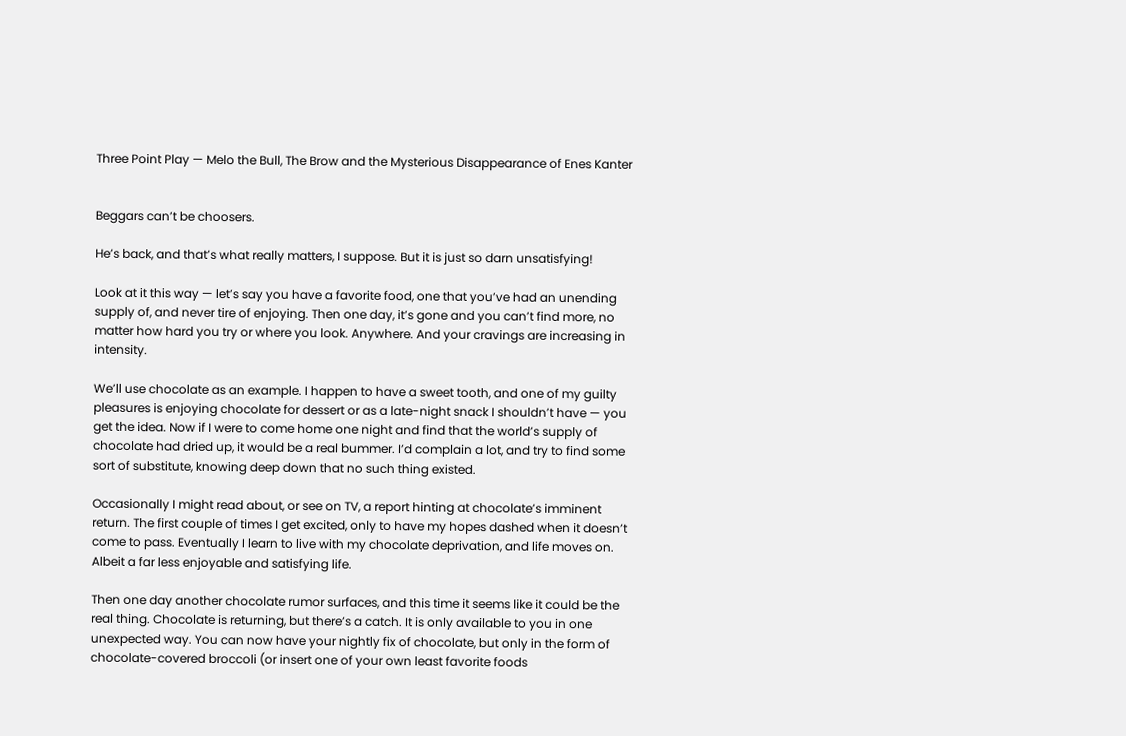Three Point Play — Melo the Bull, The Brow and the Mysterious Disappearance of Enes Kanter


Beggars can’t be choosers.

He’s back, and that’s what really matters, I suppose. But it is just so darn unsatisfying!

Look at it this way — let’s say you have a favorite food, one that you’ve had an unending supply of, and never tire of enjoying. Then one day, it’s gone and you can’t find more, no matter how hard you try or where you look. Anywhere. And your cravings are increasing in intensity.

We’ll use chocolate as an example. I happen to have a sweet tooth, and one of my guilty pleasures is enjoying chocolate for dessert or as a late-night snack I shouldn’t have — you get the idea. Now if I were to come home one night and find that the world’s supply of chocolate had dried up, it would be a real bummer. I’d complain a lot, and try to find some sort of substitute, knowing deep down that no such thing existed.

Occasionally I might read about, or see on TV, a report hinting at chocolate’s imminent return. The first couple of times I get excited, only to have my hopes dashed when it doesn’t come to pass. Eventually I learn to live with my chocolate deprivation, and life moves on. Albeit a far less enjoyable and satisfying life.

Then one day another chocolate rumor surfaces, and this time it seems like it could be the real thing. Chocolate is returning, but there’s a catch. It is only available to you in one unexpected way. You can now have your nightly fix of chocolate, but only in the form of chocolate-covered broccoli (or insert one of your own least favorite foods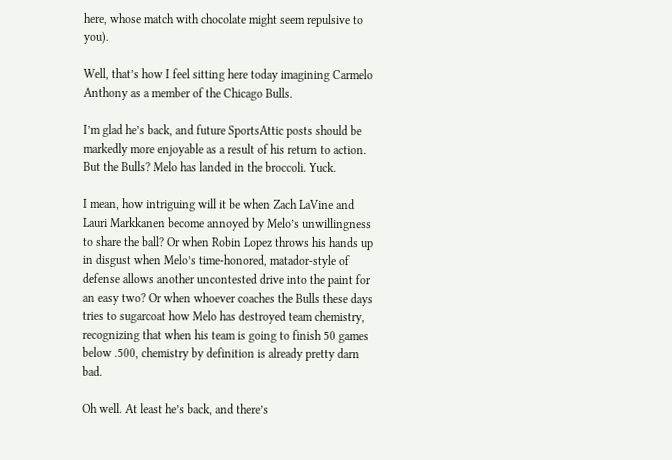here, whose match with chocolate might seem repulsive to you).

Well, that’s how I feel sitting here today imagining Carmelo Anthony as a member of the Chicago Bulls.

I’m glad he’s back, and future SportsAttic posts should be markedly more enjoyable as a result of his return to action. But the Bulls? Melo has landed in the broccoli. Yuck.

I mean, how intriguing will it be when Zach LaVine and Lauri Markkanen become annoyed by Melo’s unwillingness to share the ball? Or when Robin Lopez throws his hands up in disgust when Melo’s time-honored, matador-style of defense allows another uncontested drive into the paint for an easy two? Or when whoever coaches the Bulls these days tries to sugarcoat how Melo has destroyed team chemistry, recognizing that when his team is going to finish 50 games below .500, chemistry by definition is already pretty darn bad.

Oh well. At least he’s back, and there’s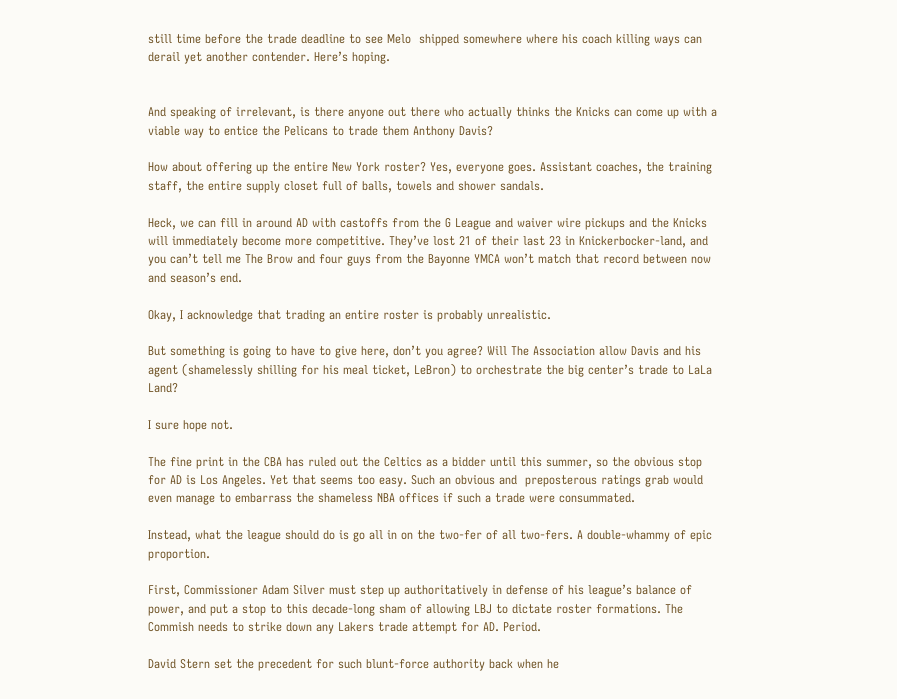still time before the trade deadline to see Melo  shipped somewhere where his coach killing ways can derail yet another contender. Here’s hoping.


And speaking of irrelevant, is there anyone out there who actually thinks the Knicks can come up with a viable way to entice the Pelicans to trade them Anthony Davis?

How about offering up the entire New York roster? Yes, everyone goes. Assistant coaches, the training staff, the entire supply closet full of balls, towels and shower sandals.

Heck, we can fill in around AD with castoffs from the G League and waiver wire pickups and the Knicks will immediately become more competitive. They’ve lost 21 of their last 23 in Knickerbocker-land, and you can’t tell me The Brow and four guys from the Bayonne YMCA won’t match that record between now and season’s end.

Okay, I acknowledge that trading an entire roster is probably unrealistic.

But something is going to have to give here, don’t you agree? Will The Association allow Davis and his agent (shamelessly shilling for his meal ticket, LeBron) to orchestrate the big center’s trade to LaLa Land?

I sure hope not.

The fine print in the CBA has ruled out the Celtics as a bidder until this summer, so the obvious stop for AD is Los Angeles. Yet that seems too easy. Such an obvious and  preposterous ratings grab would even manage to embarrass the shameless NBA offices if such a trade were consummated.

Instead, what the league should do is go all in on the two-fer of all two-fers. A double-whammy of epic proportion.

First, Commissioner Adam Silver must step up authoritatively in defense of his league’s balance of power, and put a stop to this decade-long sham of allowing LBJ to dictate roster formations. The Commish needs to strike down any Lakers trade attempt for AD. Period.

David Stern set the precedent for such blunt-force authority back when he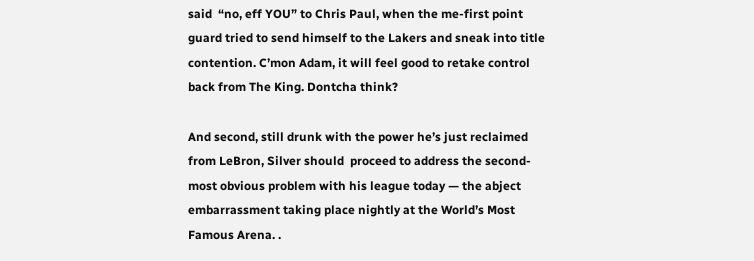said  “no, eff YOU” to Chris Paul, when the me-first point guard tried to send himself to the Lakers and sneak into title contention. C’mon Adam, it will feel good to retake control back from The King. Dontcha think?

And second, still drunk with the power he’s just reclaimed from LeBron, Silver should  proceed to address the second-most obvious problem with his league today — the abject embarrassment taking place nightly at the World’s Most Famous Arena. .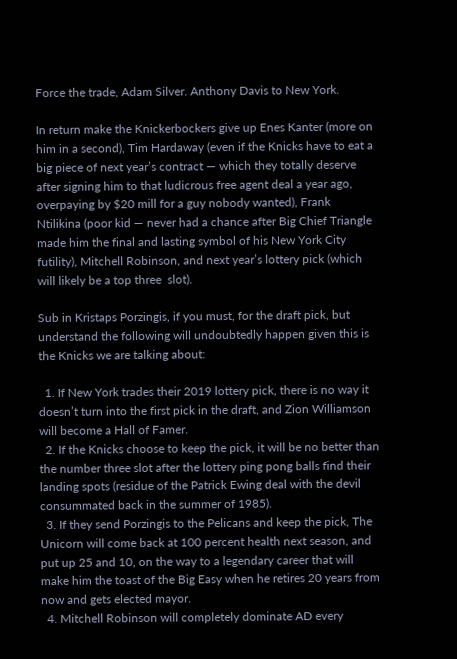Force the trade, Adam Silver. Anthony Davis to New York.

In return make the Knickerbockers give up Enes Kanter (more on him in a second), Tim Hardaway (even if the Knicks have to eat a big piece of next year’s contract — which they totally deserve after signing him to that ludicrous free agent deal a year ago, overpaying by $20 mill for a guy nobody wanted), Frank Ntilikina (poor kid — never had a chance after Big Chief Triangle made him the final and lasting symbol of his New York City futility), Mitchell Robinson, and next year’s lottery pick (which will likely be a top three  slot).

Sub in Kristaps Porzingis, if you must, for the draft pick, but understand the following will undoubtedly happen given this is the Knicks we are talking about:

  1. If New York trades their 2019 lottery pick, there is no way it doesn’t turn into the first pick in the draft, and Zion Williamson will become a Hall of Famer.
  2. If the Knicks choose to keep the pick, it will be no better than the number three slot after the lottery ping pong balls find their landing spots (residue of the Patrick Ewing deal with the devil consummated back in the summer of 1985).
  3. If they send Porzingis to the Pelicans and keep the pick, The Unicorn will come back at 100 percent health next season, and put up 25 and 10, on the way to a legendary career that will make him the toast of the Big Easy when he retires 20 years from now and gets elected mayor.
  4. Mitchell Robinson will completely dominate AD every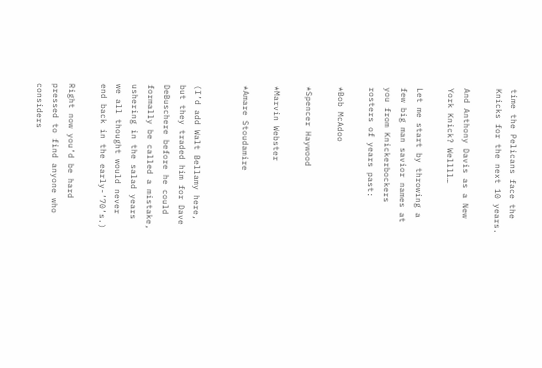time the Pelicans face the Knicks for the next 10 years.

And Anthony Davis as a New York Knick? Wellll…

Let me start by throwing a few big man savior names at you from Knickerbockers rosters of years past:

*Bob McAdoo

*Spencer Haywood

*Marvin Webster

*Amare Stoudamire


(I’d add Walt Bellamy here, but they traded him for Dave DeBuschere before he could formally be called a mistake, ushering in the salad years we all thought would never end back in the early-’70’s.)

Right now you’d be hard pressed to find anyone who considers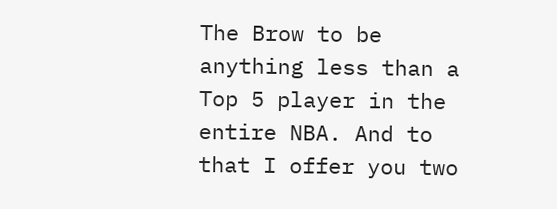The Brow to be anything less than a Top 5 player in the entire NBA. And to that I offer you two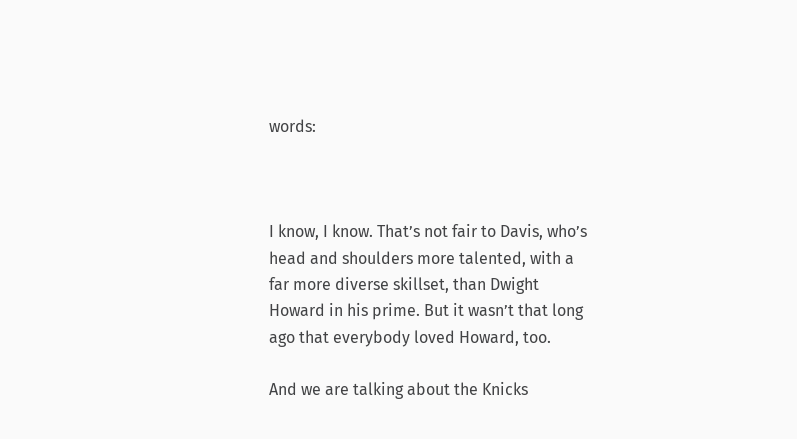words:



I know, I know. That’s not fair to Davis, who’s head and shoulders more talented, with a far more diverse skillset, than Dwight Howard in his prime. But it wasn’t that long ago that everybody loved Howard, too.

And we are talking about the Knicks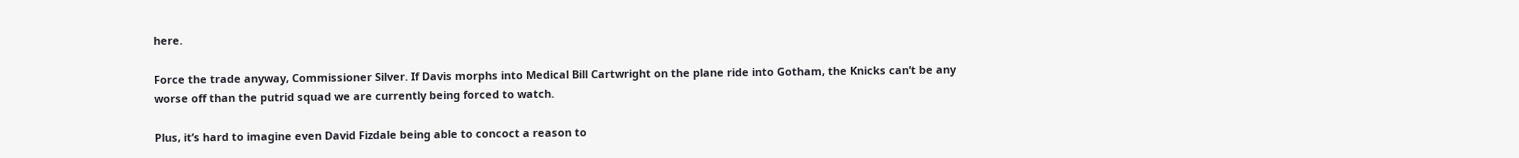here.

Force the trade anyway, Commissioner Silver. If Davis morphs into Medical Bill Cartwright on the plane ride into Gotham, the Knicks can’t be any worse off than the putrid squad we are currently being forced to watch.

Plus, it’s hard to imagine even David Fizdale being able to concoct a reason to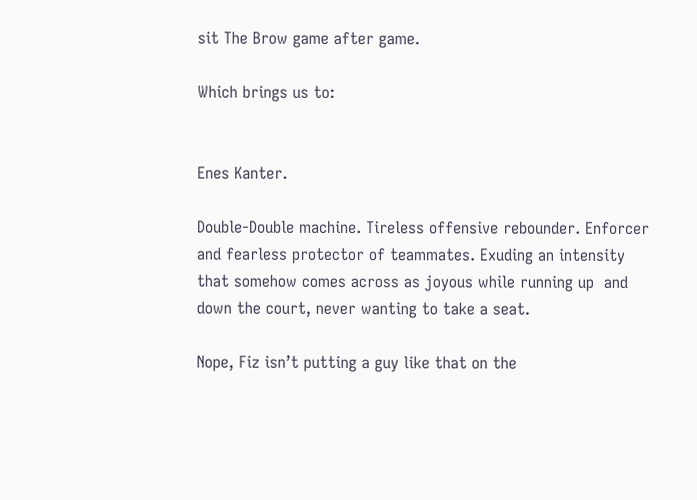sit The Brow game after game.

Which brings us to:


Enes Kanter.

Double-Double machine. Tireless offensive rebounder. Enforcer and fearless protector of teammates. Exuding an intensity that somehow comes across as joyous while running up  and down the court, never wanting to take a seat.

Nope, Fiz isn’t putting a guy like that on the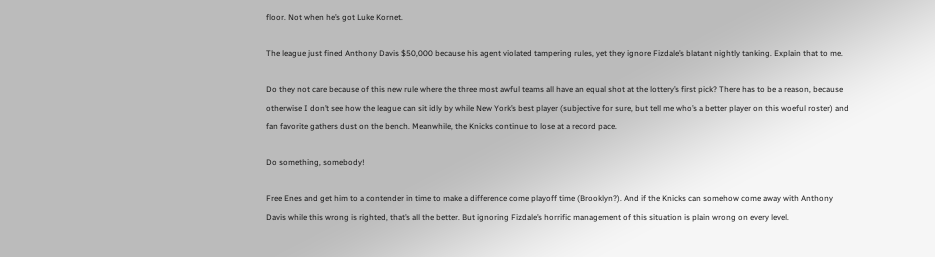floor. Not when he’s got Luke Kornet.

The league just fined Anthony Davis $50,000 because his agent violated tampering rules, yet they ignore Fizdale’s blatant nightly tanking. Explain that to me.

Do they not care because of this new rule where the three most awful teams all have an equal shot at the lottery’s first pick? There has to be a reason, because otherwise I don’t see how the league can sit idly by while New York’s best player (subjective for sure, but tell me who’s a better player on this woeful roster) and fan favorite gathers dust on the bench. Meanwhile, the Knicks continue to lose at a record pace.

Do something, somebody!

Free Enes and get him to a contender in time to make a difference come playoff time (Brooklyn?). And if the Knicks can somehow come away with Anthony Davis while this wrong is righted, that’s all the better. But ignoring Fizdale’s horrific management of this situation is plain wrong on every level.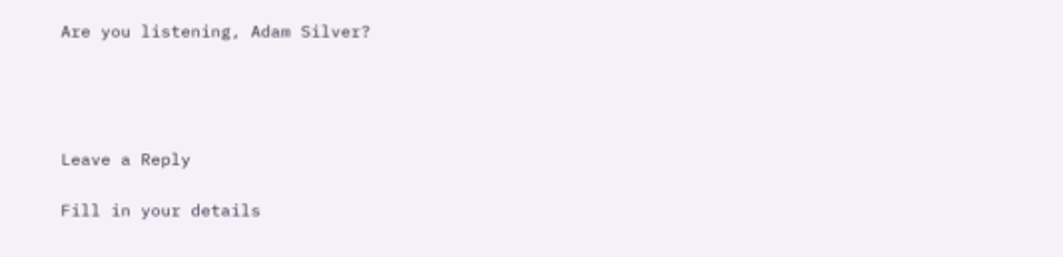Are you listening, Adam Silver?




Leave a Reply

Fill in your details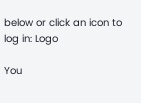below or click an icon to log in: Logo

You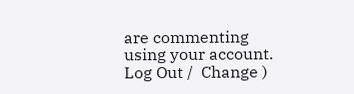are commenting using your account. Log Out /  Change )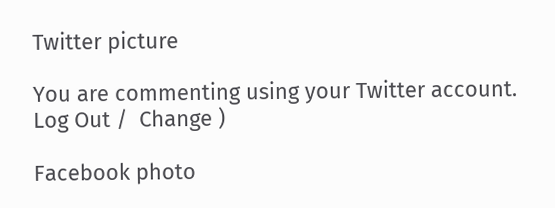Twitter picture

You are commenting using your Twitter account. Log Out /  Change )

Facebook photo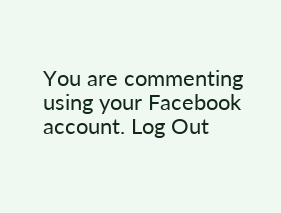You are commenting using your Facebook account. Log Out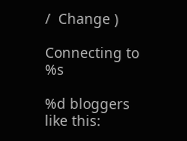/  Change )

Connecting to %s

%d bloggers like this: